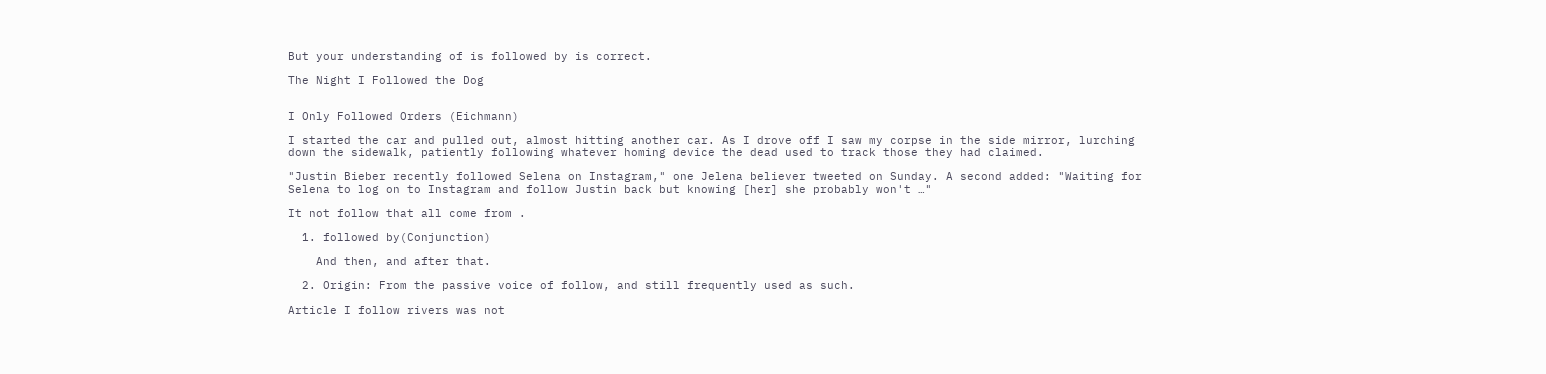But your understanding of is followed by is correct.

The Night I Followed the Dog


I Only Followed Orders (Eichmann)

I started the car and pulled out, almost hitting another car. As I drove off I saw my corpse in the side mirror, lurching down the sidewalk, patiently following whatever homing device the dead used to track those they had claimed.

"Justin Bieber recently followed Selena on Instagram," one Jelena believer tweeted on Sunday. A second added: "Waiting for Selena to log on to Instagram and follow Justin back but knowing [her] she probably won't …"

It not follow that all come from .

  1. followed by(Conjunction)

    And then, and after that.

  2. Origin: From the passive voice of follow, and still frequently used as such.

Article I follow rivers was not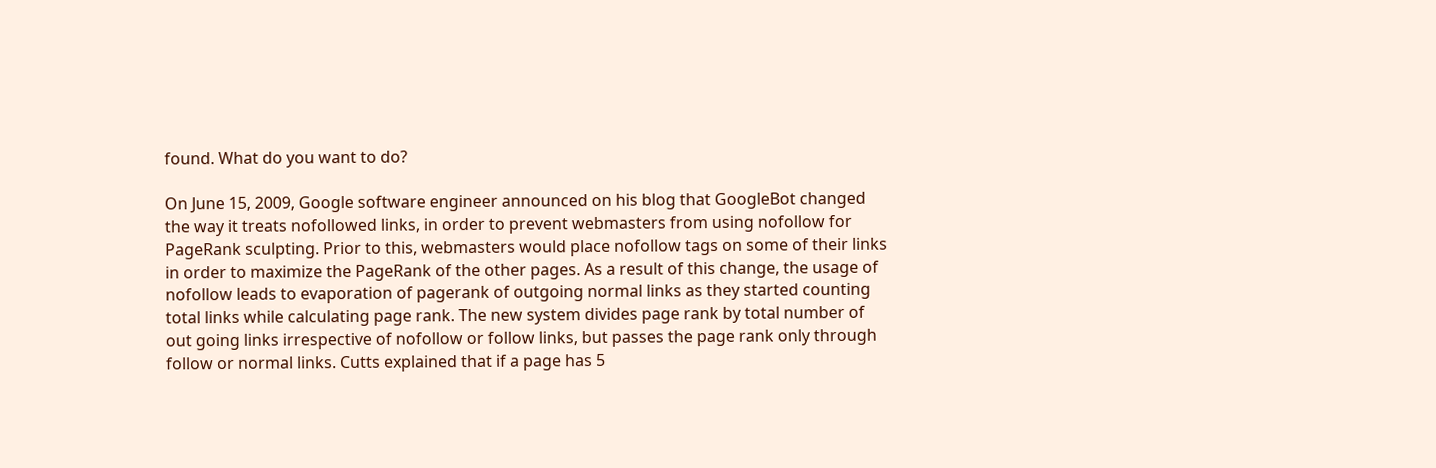found. What do you want to do?

On June 15, 2009, Google software engineer announced on his blog that GoogleBot changed the way it treats nofollowed links, in order to prevent webmasters from using nofollow for PageRank sculpting. Prior to this, webmasters would place nofollow tags on some of their links in order to maximize the PageRank of the other pages. As a result of this change, the usage of nofollow leads to evaporation of pagerank of outgoing normal links as they started counting total links while calculating page rank. The new system divides page rank by total number of out going links irrespective of nofollow or follow links, but passes the page rank only through follow or normal links. Cutts explained that if a page has 5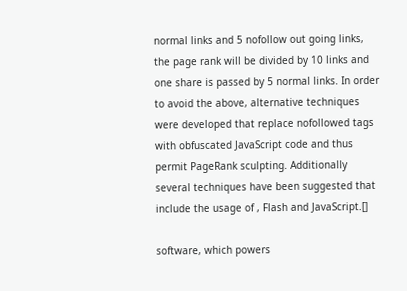normal links and 5 nofollow out going links, the page rank will be divided by 10 links and one share is passed by 5 normal links. In order to avoid the above, alternative techniques were developed that replace nofollowed tags with obfuscated JavaScript code and thus permit PageRank sculpting. Additionally several techniques have been suggested that include the usage of , Flash and JavaScript.[]

software, which powers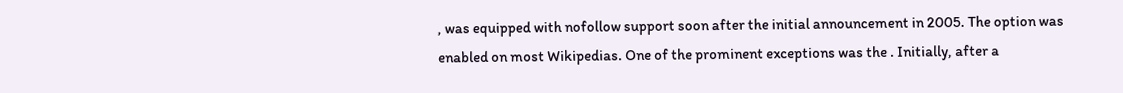, was equipped with nofollow support soon after the initial announcement in 2005. The option was enabled on most Wikipedias. One of the prominent exceptions was the . Initially, after a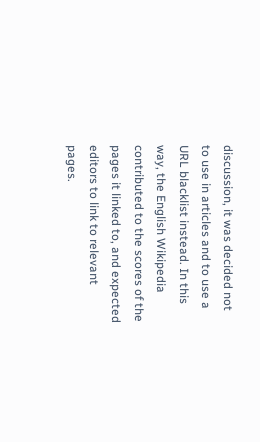discussion, it was decided not to use in articles and to use a URL blacklist instead. In this way, the English Wikipedia contributed to the scores of the pages it linked to, and expected editors to link to relevant pages.